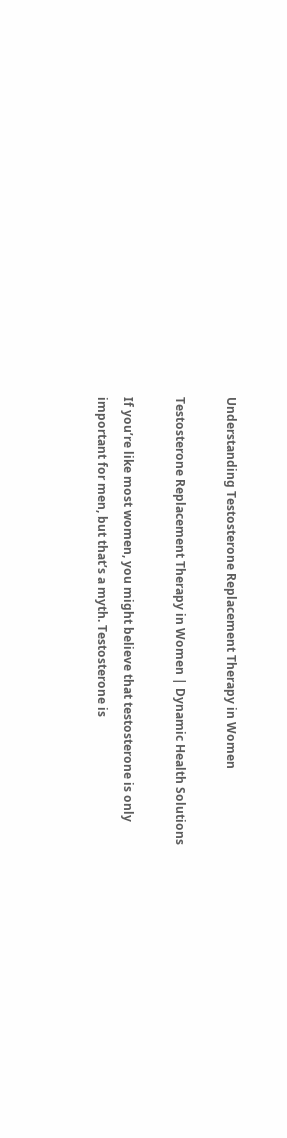Understanding Testosterone Replacement Therapy in Women

Testosterone Replacement Therapy in Women | Dynamic Health Solutions

If you’re like most women, you might believe that testosterone is only important for men, but that’s a myth. Testosterone is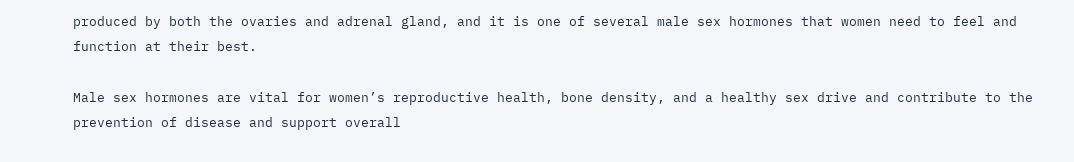produced by both the ovaries and adrenal gland, and it is one of several male sex hormones that women need to feel and function at their best.

Male sex hormones are vital for women’s reproductive health, bone density, and a healthy sex drive and contribute to the prevention of disease and support overall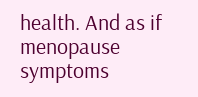health. And as if menopause symptoms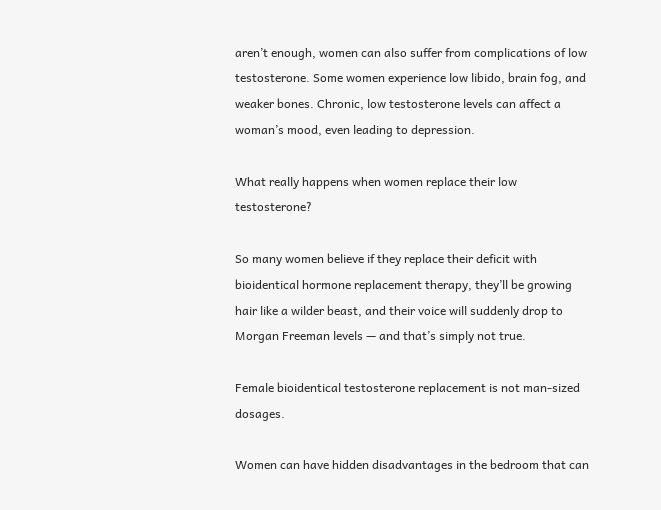aren’t enough, women can also suffer from complications of low testosterone. Some women experience low libido, brain fog, and weaker bones. Chronic, low testosterone levels can affect a woman’s mood, even leading to depression.

What really happens when women replace their low testosterone?

So many women believe if they replace their deficit with bioidentical hormone replacement therapy, they’ll be growing hair like a wilder beast, and their voice will suddenly drop to Morgan Freeman levels — and that’s simply not true.

Female bioidentical testosterone replacement is not man-sized dosages.

Women can have hidden disadvantages in the bedroom that can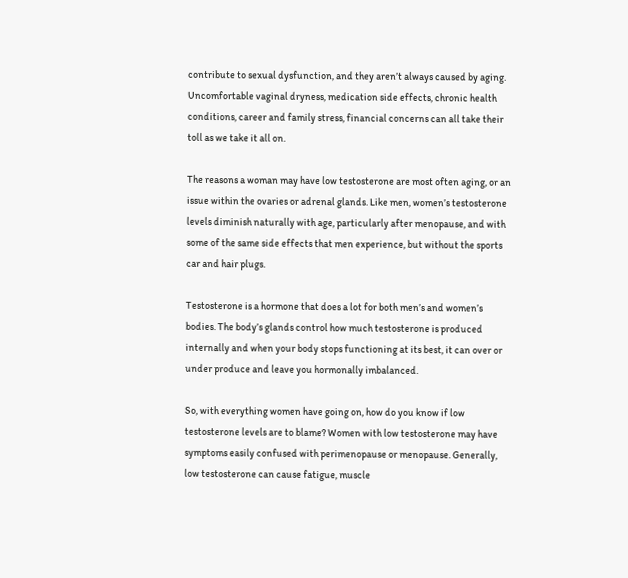contribute to sexual dysfunction, and they aren’t always caused by aging. Uncomfortable vaginal dryness, medication side effects, chronic health conditions, career and family stress, financial concerns can all take their toll as we take it all on.

The reasons a woman may have low testosterone are most often aging, or an issue within the ovaries or adrenal glands. Like men, women’s testosterone levels diminish naturally with age, particularly after menopause, and with some of the same side effects that men experience, but without the sports car and hair plugs.

Testosterone is a hormone that does a lot for both men’s and women’s bodies. The body’s glands control how much testosterone is produced internally and when your body stops functioning at its best, it can over or under produce and leave you hormonally imbalanced.

So, with everything women have going on, how do you know if low testosterone levels are to blame? Women with low testosterone may have symptoms easily confused with perimenopause or menopause. Generally, low testosterone can cause fatigue, muscle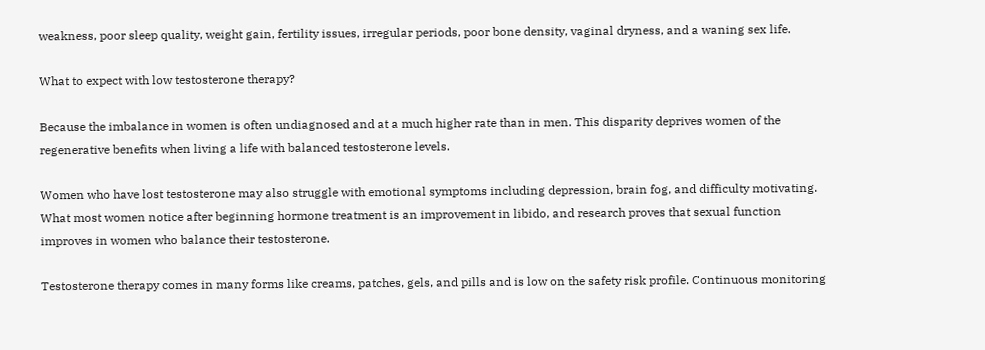weakness, poor sleep quality, weight gain, fertility issues, irregular periods, poor bone density, vaginal dryness, and a waning sex life.

What to expect with low testosterone therapy?

Because the imbalance in women is often undiagnosed and at a much higher rate than in men. This disparity deprives women of the regenerative benefits when living a life with balanced testosterone levels.

Women who have lost testosterone may also struggle with emotional symptoms including depression, brain fog, and difficulty motivating. What most women notice after beginning hormone treatment is an improvement in libido, and research proves that sexual function improves in women who balance their testosterone.

Testosterone therapy comes in many forms like creams, patches, gels, and pills and is low on the safety risk profile. Continuous monitoring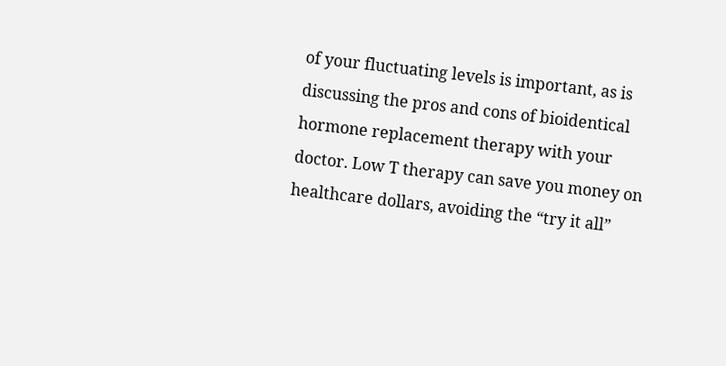of your fluctuating levels is important, as is discussing the pros and cons of bioidentical hormone replacement therapy with your doctor. Low T therapy can save you money on healthcare dollars, avoiding the “try it all”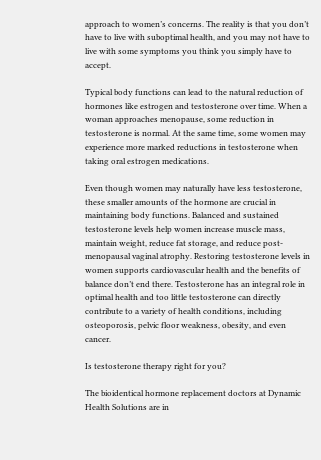approach to women’s concerns. The reality is that you don’t have to live with suboptimal health, and you may not have to live with some symptoms you think you simply have to accept.

Typical body functions can lead to the natural reduction of hormones like estrogen and testosterone over time. When a woman approaches menopause, some reduction in testosterone is normal. At the same time, some women may experience more marked reductions in testosterone when taking oral estrogen medications.

Even though women may naturally have less testosterone, these smaller amounts of the hormone are crucial in maintaining body functions. Balanced and sustained testosterone levels help women increase muscle mass, maintain weight, reduce fat storage, and reduce post-menopausal vaginal atrophy. Restoring testosterone levels in women supports cardiovascular health and the benefits of balance don’t end there. Testosterone has an integral role in optimal health and too little testosterone can directly contribute to a variety of health conditions, including osteoporosis, pelvic floor weakness, obesity, and even cancer.

Is testosterone therapy right for you?

The bioidentical hormone replacement doctors at Dynamic Health Solutions are in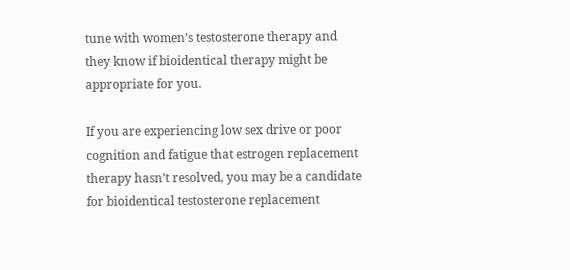tune with women’s testosterone therapy and they know if bioidentical therapy might be appropriate for you.

If you are experiencing low sex drive or poor cognition and fatigue that estrogen replacement therapy hasn’t resolved, you may be a candidate for bioidentical testosterone replacement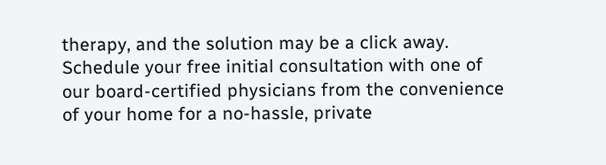therapy, and the solution may be a click away. Schedule your free initial consultation with one of our board-certified physicians from the convenience of your home for a no-hassle, private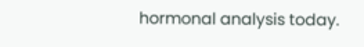hormonal analysis today.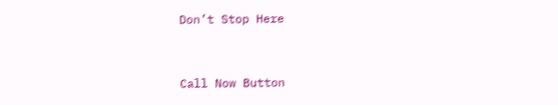Don’t Stop Here


Call Now Button